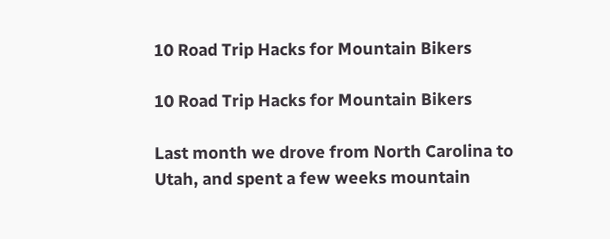10 Road Trip Hacks for Mountain Bikers

10 Road Trip Hacks for Mountain Bikers

Last month we drove from North Carolina to
Utah, and spent a few weeks mountain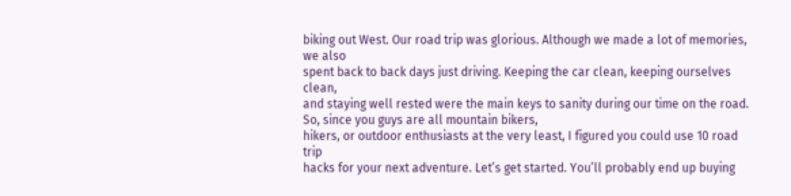biking out West. Our road trip was glorious. Although we made a lot of memories, we also
spent back to back days just driving. Keeping the car clean, keeping ourselves clean,
and staying well rested were the main keys to sanity during our time on the road. So, since you guys are all mountain bikers,
hikers, or outdoor enthusiasts at the very least, I figured you could use 10 road trip
hacks for your next adventure. Let’s get started. You’ll probably end up buying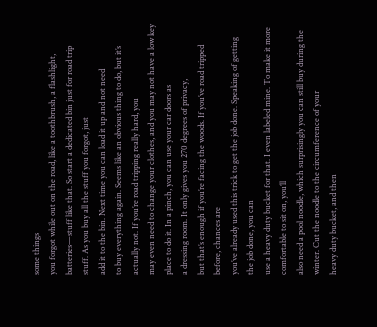some things
you forgot while out on the road, like a toothbrush, a flashlight, batteries—stuff like that. So start a dedicated bin just for road trip
stuff. As you buy all the stuff you forgot, just
add it to the bin. Next time you can load it up and not need
to buy everything again. Seems like an obvious thing to do, but it’s
actually not. If you’re road tripping really hard, you
may even need to change your clothes, and you may not have a low key place to do it. In a pinch, you can use your car doors as
a dressing room. It only gives you 270 degrees of privacy,
but that’s enough if you’re facing the woods. If you’ve road tripped before, chances are
you’ve already used this trick to get the job done. Speaking of getting the job done, you can
use a heavy duty bucket for that. I even labeled mine. To make it more comfortable to sit on, you’ll
also need a pool noodle, which surprisingly you can still buy during the winter. Cut the noodle to the circumference of your
heavy duty bucket, and then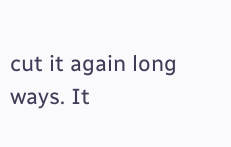cut it again long ways. It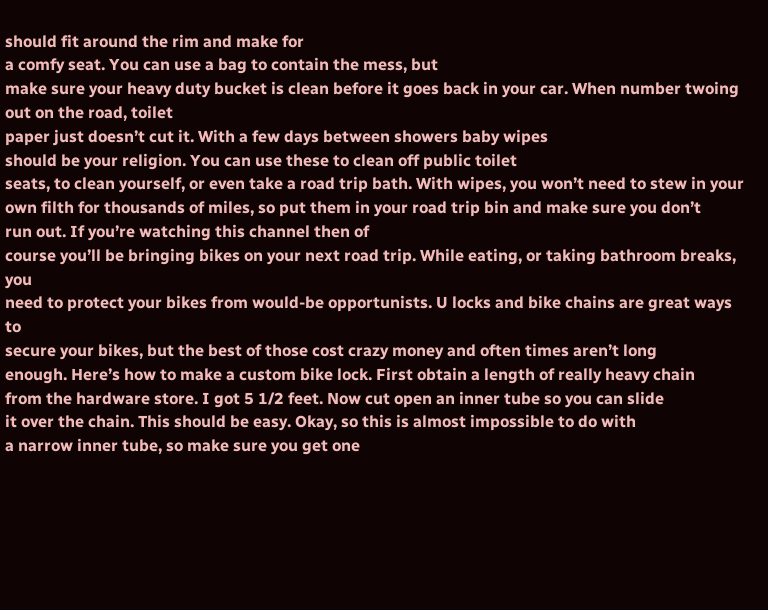should fit around the rim and make for
a comfy seat. You can use a bag to contain the mess, but
make sure your heavy duty bucket is clean before it goes back in your car. When number twoing out on the road, toilet
paper just doesn’t cut it. With a few days between showers baby wipes
should be your religion. You can use these to clean off public toilet
seats, to clean yourself, or even take a road trip bath. With wipes, you won’t need to stew in your
own filth for thousands of miles, so put them in your road trip bin and make sure you don’t
run out. If you’re watching this channel then of
course you’ll be bringing bikes on your next road trip. While eating, or taking bathroom breaks, you
need to protect your bikes from would-be opportunists. U locks and bike chains are great ways to
secure your bikes, but the best of those cost crazy money and often times aren’t long
enough. Here’s how to make a custom bike lock. First obtain a length of really heavy chain
from the hardware store. I got 5 1/2 feet. Now cut open an inner tube so you can slide
it over the chain. This should be easy. Okay, so this is almost impossible to do with
a narrow inner tube, so make sure you get one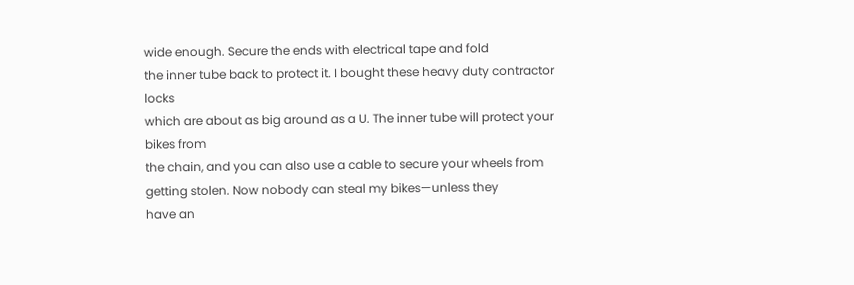wide enough. Secure the ends with electrical tape and fold
the inner tube back to protect it. I bought these heavy duty contractor locks
which are about as big around as a U. The inner tube will protect your bikes from
the chain, and you can also use a cable to secure your wheels from getting stolen. Now nobody can steal my bikes—unless they
have an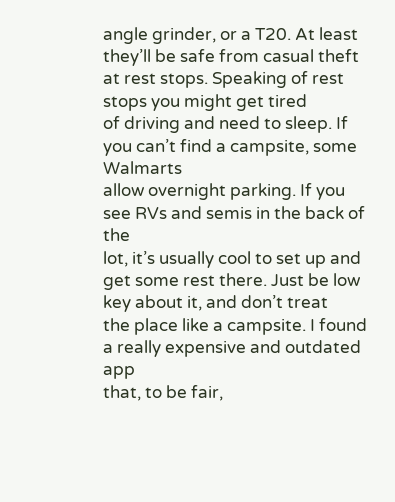angle grinder, or a T20. At least they’ll be safe from casual theft
at rest stops. Speaking of rest stops you might get tired
of driving and need to sleep. If you can’t find a campsite, some Walmarts
allow overnight parking. If you see RVs and semis in the back of the
lot, it’s usually cool to set up and get some rest there. Just be low key about it, and don’t treat
the place like a campsite. I found a really expensive and outdated app
that, to be fair,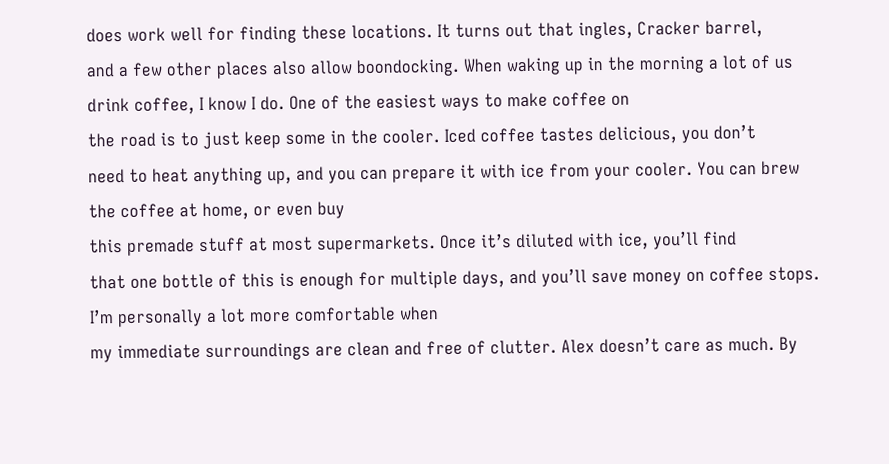does work well for finding these locations. It turns out that ingles, Cracker barrel,
and a few other places also allow boondocking. When waking up in the morning a lot of us
drink coffee, I know I do. One of the easiest ways to make coffee on
the road is to just keep some in the cooler. Iced coffee tastes delicious, you don’t
need to heat anything up, and you can prepare it with ice from your cooler. You can brew the coffee at home, or even buy
this premade stuff at most supermarkets. Once it’s diluted with ice, you’ll find
that one bottle of this is enough for multiple days, and you’ll save money on coffee stops. I’m personally a lot more comfortable when
my immediate surroundings are clean and free of clutter. Alex doesn’t care as much. By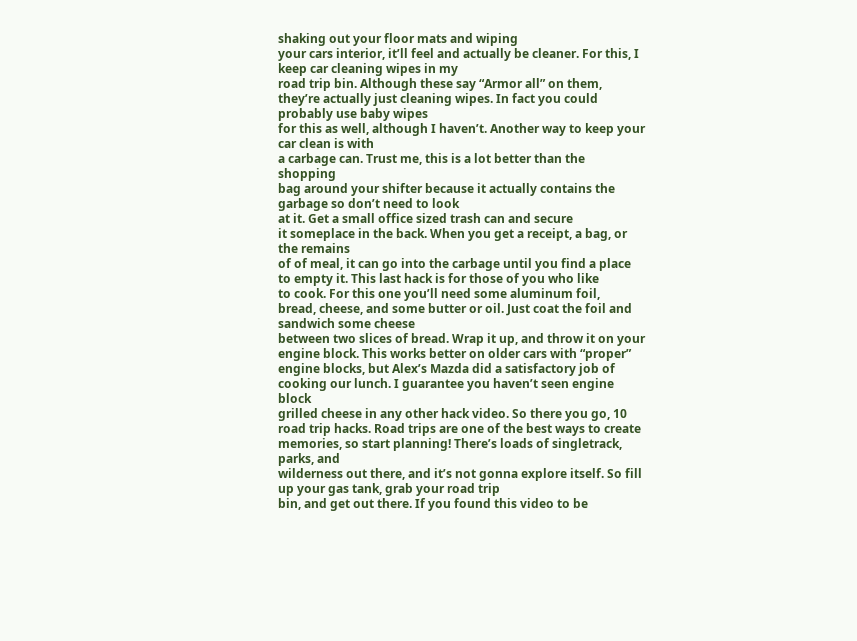shaking out your floor mats and wiping
your cars interior, it’ll feel and actually be cleaner. For this, I keep car cleaning wipes in my
road trip bin. Although these say “Armor all” on them,
they’re actually just cleaning wipes. In fact you could probably use baby wipes
for this as well, although I haven’t. Another way to keep your car clean is with
a carbage can. Trust me, this is a lot better than the shopping
bag around your shifter because it actually contains the garbage so don’t need to look
at it. Get a small office sized trash can and secure
it someplace in the back. When you get a receipt, a bag, or the remains
of of meal, it can go into the carbage until you find a place to empty it. This last hack is for those of you who like
to cook. For this one you’ll need some aluminum foil,
bread, cheese, and some butter or oil. Just coat the foil and sandwich some cheese
between two slices of bread. Wrap it up, and throw it on your engine block. This works better on older cars with “proper”
engine blocks, but Alex’s Mazda did a satisfactory job of cooking our lunch. I guarantee you haven’t seen engine block
grilled cheese in any other hack video. So there you go, 10 road trip hacks. Road trips are one of the best ways to create
memories, so start planning! There’s loads of singletrack, parks, and
wilderness out there, and it’s not gonna explore itself. So fill up your gas tank, grab your road trip
bin, and get out there. If you found this video to be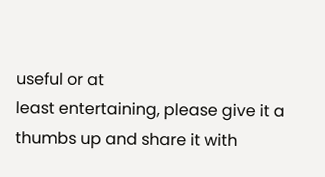useful or at
least entertaining, please give it a thumbs up and share it with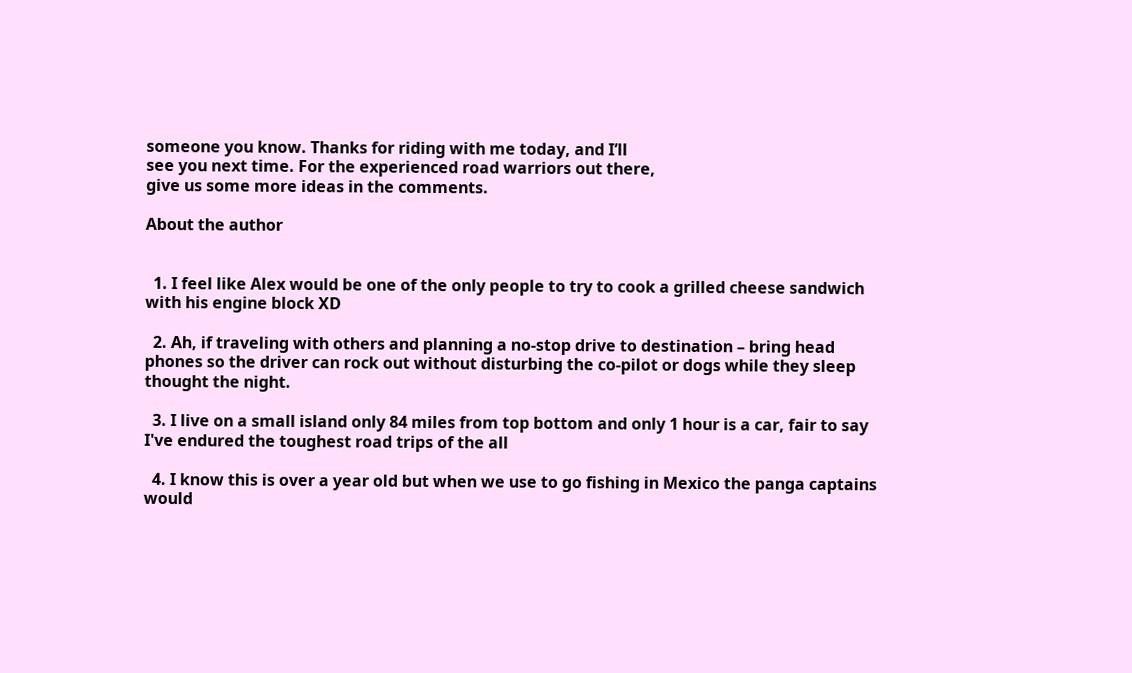someone you know. Thanks for riding with me today, and I’ll
see you next time. For the experienced road warriors out there,
give us some more ideas in the comments.

About the author


  1. I feel like Alex would be one of the only people to try to cook a grilled cheese sandwich with his engine block XD

  2. Ah, if traveling with others and planning a no-stop drive to destination – bring head phones so the driver can rock out without disturbing the co-pilot or dogs while they sleep thought the night.

  3. I live on a small island only 84 miles from top bottom and only 1 hour is a car, fair to say I've endured the toughest road trips of the all

  4. I know this is over a year old but when we use to go fishing in Mexico the panga captains would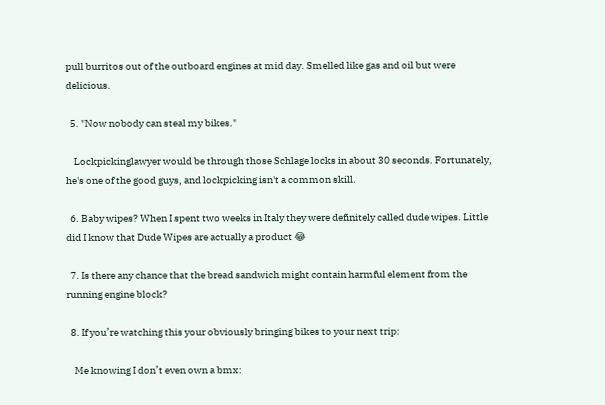pull burritos out of the outboard engines at mid day. Smelled like gas and oil but were delicious.

  5. "Now nobody can steal my bikes."

    Lockpickinglawyer would be through those Schlage locks in about 30 seconds. Fortunately, he's one of the good guys, and lockpicking isn't a common skill.

  6. Baby wipes? When I spent two weeks in Italy they were definitely called dude wipes. Little did I know that Dude Wipes are actually a product 😂

  7. Is there any chance that the bread sandwich might contain harmful element from the running engine block?

  8. If you’re watching this your obviously bringing bikes to your next trip:

    Me knowing I don’t even own a bmx: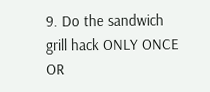9. Do the sandwich grill hack ONLY ONCE OR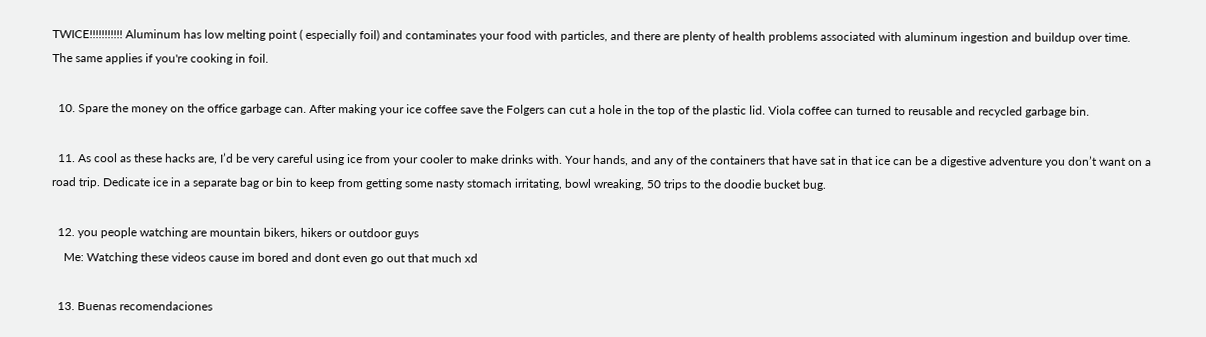TWICE!!!!!!!!!!! Aluminum has low melting point ( especially foil) and contaminates your food with particles, and there are plenty of health problems associated with aluminum ingestion and buildup over time. The same applies if you're cooking in foil.

  10. Spare the money on the office garbage can. After making your ice coffee save the Folgers can cut a hole in the top of the plastic lid. Viola coffee can turned to reusable and recycled garbage bin.

  11. As cool as these hacks are, I’d be very careful using ice from your cooler to make drinks with. Your hands, and any of the containers that have sat in that ice can be a digestive adventure you don’t want on a road trip. Dedicate ice in a separate bag or bin to keep from getting some nasty stomach irritating, bowl wreaking, 50 trips to the doodie bucket bug.

  12. you people watching are mountain bikers, hikers or outdoor guys
    Me: Watching these videos cause im bored and dont even go out that much xd

  13. Buenas recomendaciones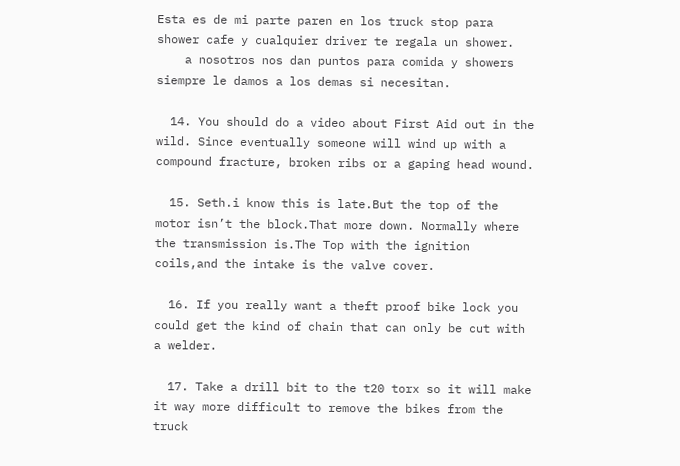Esta es de mi parte paren en los truck stop para shower cafe y cualquier driver te regala un shower.
    a nosotros nos dan puntos para comida y showers siempre le damos a los demas si necesitan.

  14. You should do a video about First Aid out in the wild. Since eventually someone will wind up with a compound fracture, broken ribs or a gaping head wound.

  15. Seth.i know this is late.But the top of the motor isn’t the block.That more down. Normally where the transmission is.The Top with the ignition coils,and the intake is the valve cover.

  16. If you really want a theft proof bike lock you could get the kind of chain that can only be cut with a welder.

  17. Take a drill bit to the t20 torx so it will make it way more difficult to remove the bikes from the truck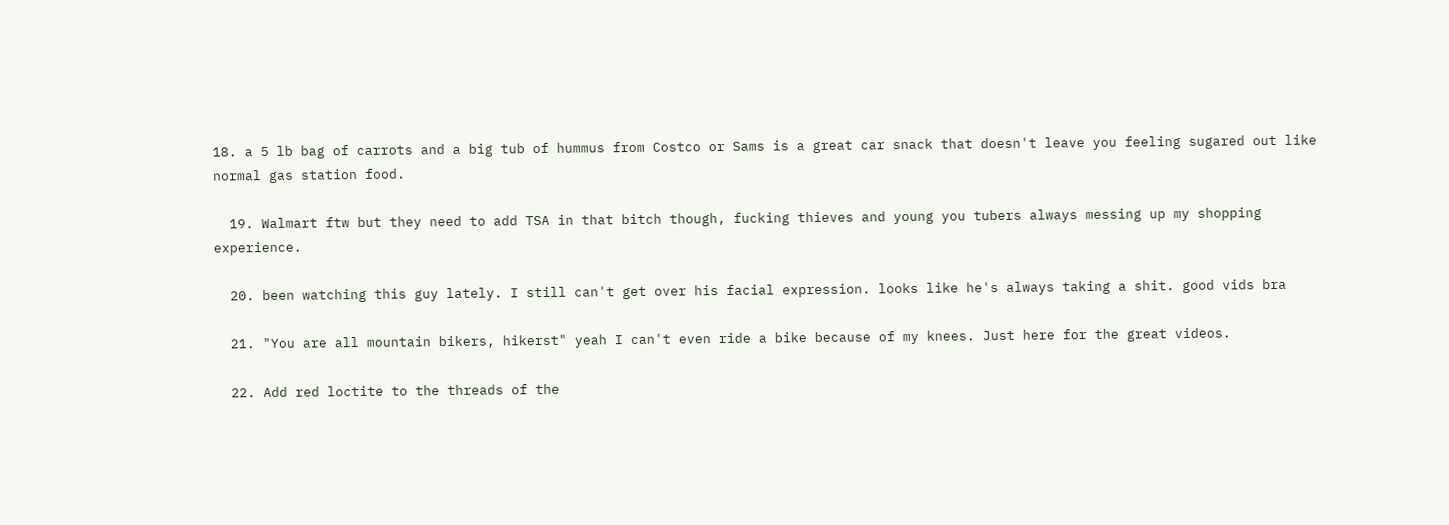18. a 5 lb bag of carrots and a big tub of hummus from Costco or Sams is a great car snack that doesn't leave you feeling sugared out like normal gas station food.

  19. Walmart ftw but they need to add TSA in that bitch though, fucking thieves and young you tubers always messing up my shopping experience.

  20. been watching this guy lately. I still can't get over his facial expression. looks like he's always taking a shit. good vids bra

  21. "You are all mountain bikers, hikerst" yeah I can't even ride a bike because of my knees. Just here for the great videos.

  22. Add red loctite to the threads of the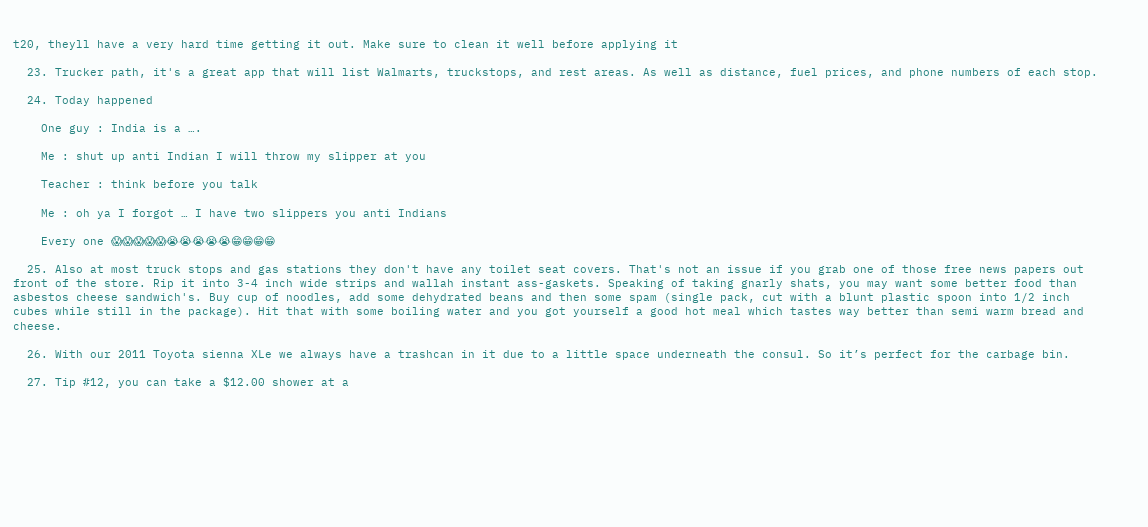t20, theyll have a very hard time getting it out. Make sure to clean it well before applying it

  23. Trucker path, it's a great app that will list Walmarts, truckstops, and rest areas. As well as distance, fuel prices, and phone numbers of each stop.

  24. Today happened

    One guy : India is a ….

    Me : shut up anti Indian I will throw my slipper at you

    Teacher : think before you talk

    Me : oh ya I forgot … I have two slippers you anti Indians

    Every one 😱😱😱😱😱😭😭😭😭😭😁😁😁😁

  25. Also at most truck stops and gas stations they don't have any toilet seat covers. That's not an issue if you grab one of those free news papers out front of the store. Rip it into 3-4 inch wide strips and wallah instant ass-gaskets. Speaking of taking gnarly shats, you may want some better food than asbestos cheese sandwich's. Buy cup of noodles, add some dehydrated beans and then some spam (single pack, cut with a blunt plastic spoon into 1/2 inch cubes while still in the package). Hit that with some boiling water and you got yourself a good hot meal which tastes way better than semi warm bread and cheese.

  26. With our 2011 Toyota sienna XLe we always have a trashcan in it due to a little space underneath the consul. So it’s perfect for the carbage bin.

  27. Tip #12, you can take a $12.00 shower at a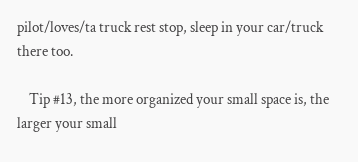pilot/loves/ta truck rest stop, sleep in your car/truck there too.

    Tip #13, the more organized your small space is, the larger your small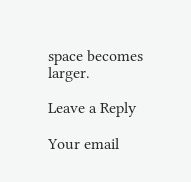space becomes larger.

Leave a Reply

Your email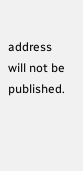address will not be published.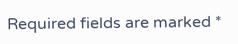Required fields are marked *